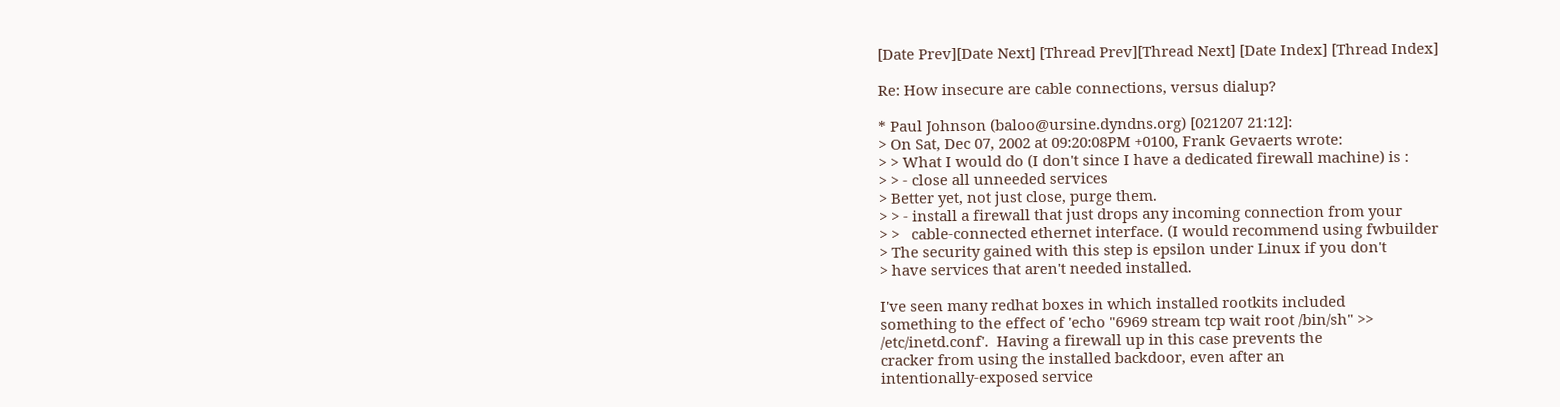[Date Prev][Date Next] [Thread Prev][Thread Next] [Date Index] [Thread Index]

Re: How insecure are cable connections, versus dialup?

* Paul Johnson (baloo@ursine.dyndns.org) [021207 21:12]:
> On Sat, Dec 07, 2002 at 09:20:08PM +0100, Frank Gevaerts wrote:
> > What I would do (I don't since I have a dedicated firewall machine) is :
> > - close all unneeded services
> Better yet, not just close, purge them.
> > - install a firewall that just drops any incoming connection from your
> >   cable-connected ethernet interface. (I would recommend using fwbuilder
> The security gained with this step is epsilon under Linux if you don't
> have services that aren't needed installed.

I've seen many redhat boxes in which installed rootkits included
something to the effect of 'echo "6969 stream tcp wait root /bin/sh" >>
/etc/inetd.conf'.  Having a firewall up in this case prevents the
cracker from using the installed backdoor, even after an
intentionally-exposed service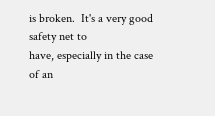is broken.  It's a very good safety net to
have, especially in the case of an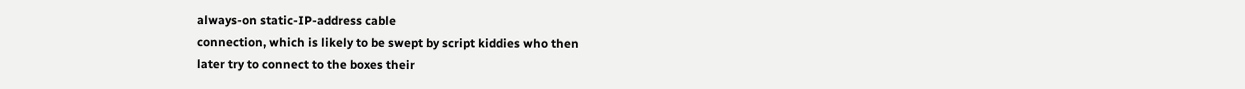always-on static-IP-address cable
connection, which is likely to be swept by script kiddies who then
later try to connect to the boxes their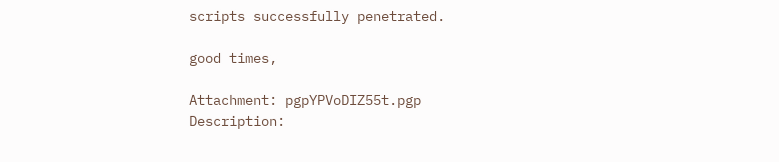scripts successfully penetrated.

good times,

Attachment: pgpYPVoDIZ55t.pgp
Description: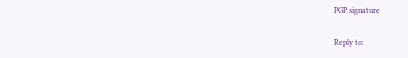PGP signature

Reply to: